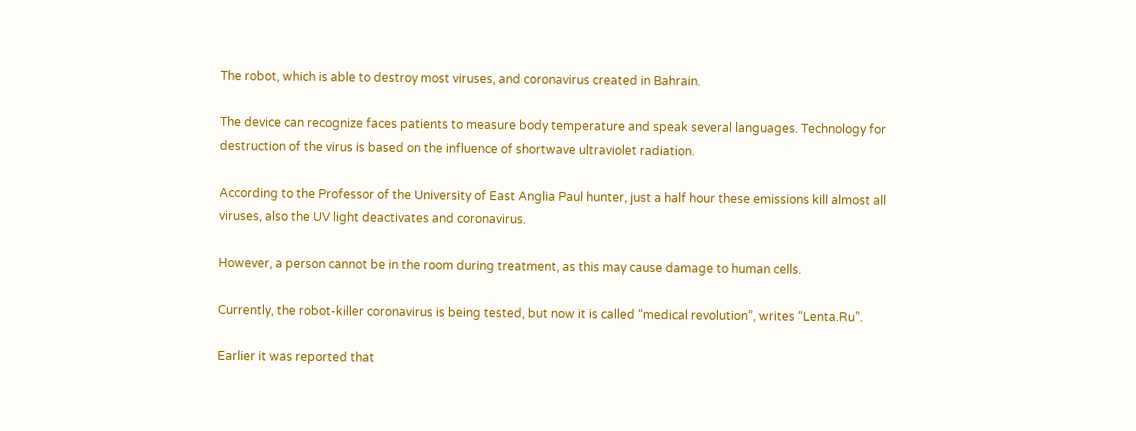The robot, which is able to destroy most viruses, and coronavirus created in Bahrain.

The device can recognize faces patients to measure body temperature and speak several languages. Technology for destruction of the virus is based on the influence of shortwave ultraviolet radiation.

According to the Professor of the University of East Anglia Paul hunter, just a half hour these emissions kill almost all viruses, also the UV light deactivates and coronavirus.

However, a person cannot be in the room during treatment, as this may cause damage to human cells.

Currently, the robot-killer coronavirus is being tested, but now it is called “medical revolution”, writes “Lenta.Ru”.

Earlier it was reported that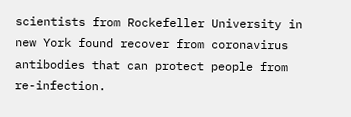scientists from Rockefeller University in new York found recover from coronavirus antibodies that can protect people from re-infection.